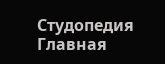Студопедия Главная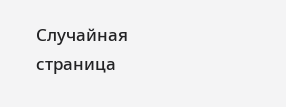Случайная страница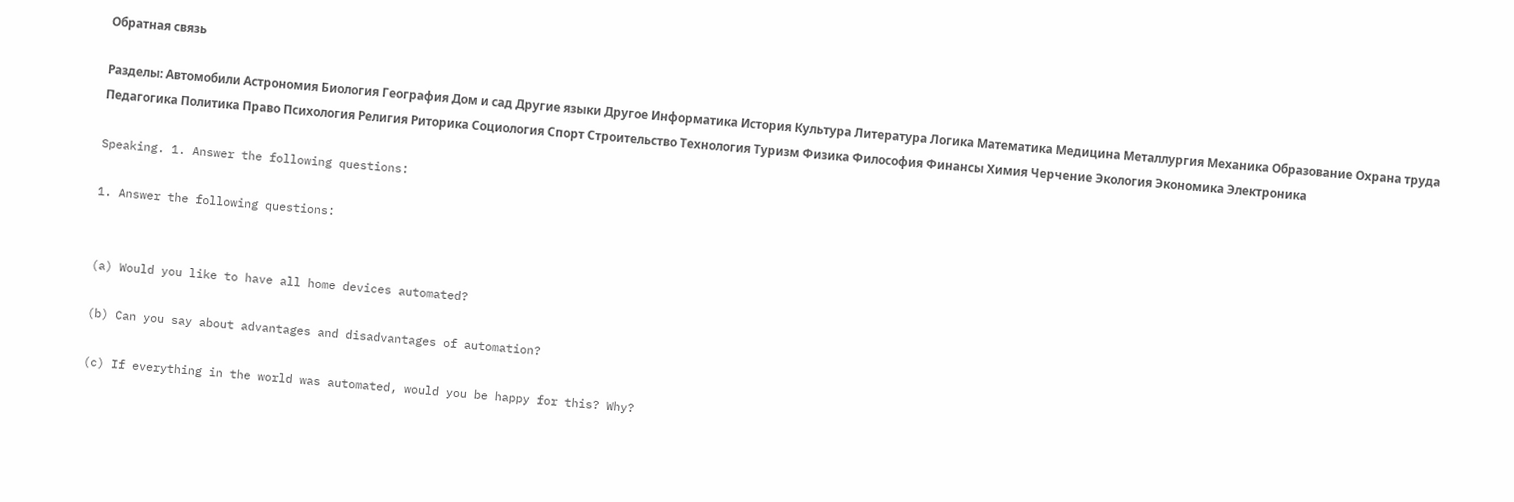Обратная связь

Разделы: Автомобили Астрономия Биология География Дом и сад Другие языки Другое Информатика История Культура Литература Логика Математика Медицина Металлургия Механика Образование Охрана труда Педагогика Политика Право Психология Религия Риторика Социология Спорт Строительство Технология Туризм Физика Философия Финансы Химия Черчение Экология Экономика Электроника

Speaking. 1. Answer the following questions:

1. Answer the following questions:


(a) Would you like to have all home devices automated?

(b) Can you say about advantages and disadvantages of automation?

(c) If everything in the world was automated, would you be happy for this? Why?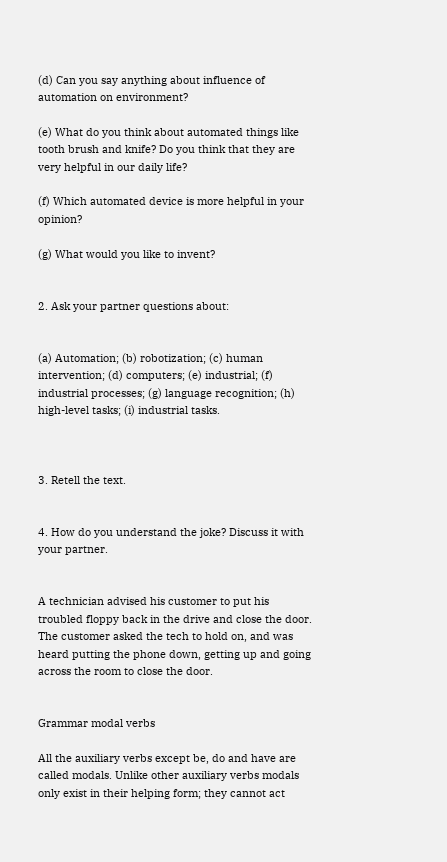(d) Can you say anything about influence of automation on environment?

(e) What do you think about automated things like tooth brush and knife? Do you think that they are very helpful in our daily life?

(f) Which automated device is more helpful in your opinion?

(g) What would you like to invent?


2. Ask your partner questions about:


(a) Automation; (b) robotization; (c) human intervention; (d) computers; (e) industrial; (f) industrial processes; (g) language recognition; (h) high-level tasks; (i) industrial tasks.



3. Retell the text.


4. How do you understand the joke? Discuss it with your partner.


A technician advised his customer to put his troubled floppy back in the drive and close the door. The customer asked the tech to hold on, and was heard putting the phone down, getting up and going across the room to close the door.


Grammar modal verbs

All the auxiliary verbs except be, do and have are called modals. Unlike other auxiliary verbs modals only exist in their helping form; they cannot act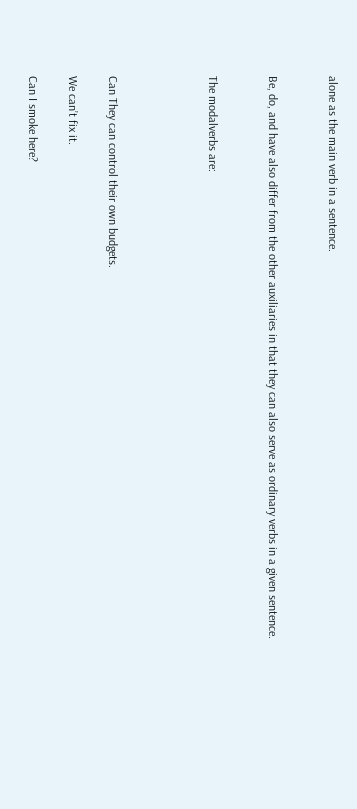alone as the main verb in a sentence.


Be, do, and have also differ from the other auxiliaries in that they can also serve as ordinary verbs in a given sentence.


The modalverbs are:




Can They can control their own budgets.

We can’t fix it.

Can I smoke here?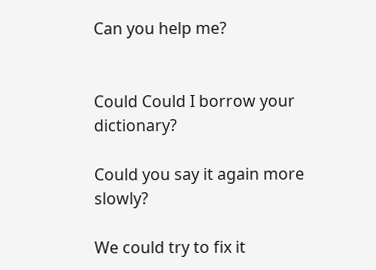Can you help me?


Could Could I borrow your dictionary?

Could you say it again more slowly?

We could try to fix it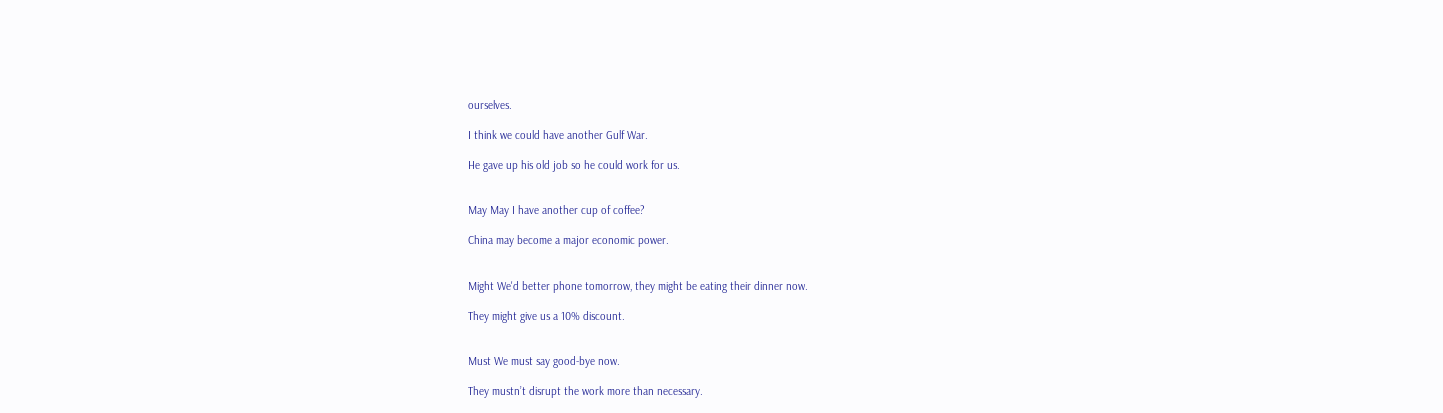ourselves.

I think we could have another Gulf War.

He gave up his old job so he could work for us.


May May I have another cup of coffee?

China may become a major economic power.


Might We'd better phone tomorrow, they might be eating their dinner now.

They might give us a 10% discount.


Must We must say good-bye now.

They mustn’t disrupt the work more than necessary.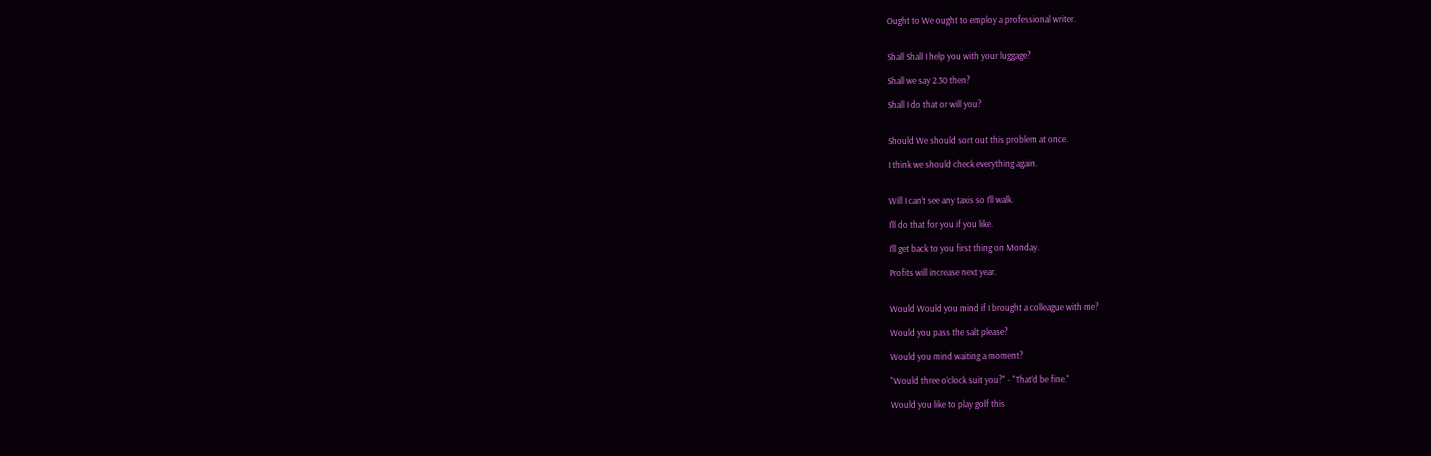Ought to We ought to employ a professional writer.


Shall Shall I help you with your luggage?

Shall we say 2.30 then?

Shall I do that or will you?


Should We should sort out this problem at once.

I think we should check everything again.


Will I can’t see any taxis so I’ll walk.

I'll do that for you if you like.

I’ll get back to you first thing on Monday.

Profits will increase next year.


Would Would you mind if I brought a colleague with me?

Would you pass the salt please?

Would you mind waiting a moment?

"Would three o’clock suit you?" - "That’d be fine."

Would you like to play golf this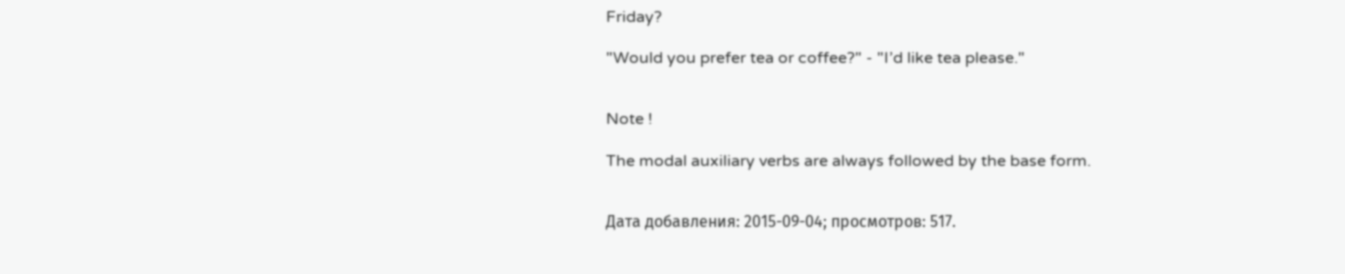Friday?

"Would you prefer tea or coffee?" - "I’d like tea please."


Note !

The modal auxiliary verbs are always followed by the base form.


Дата добавления: 2015-09-04; просмотров: 517.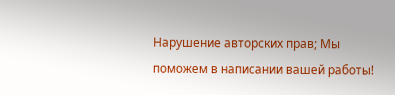Нарушение авторских прав; Мы поможем в написании вашей работы!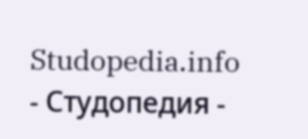Studopedia.info - Студопедия -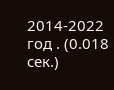2014-2022 год . (0.018 сек.)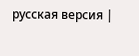русская версия |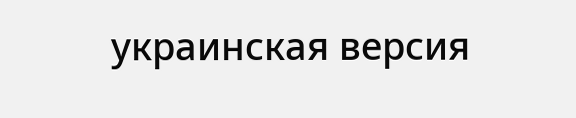украинская версия